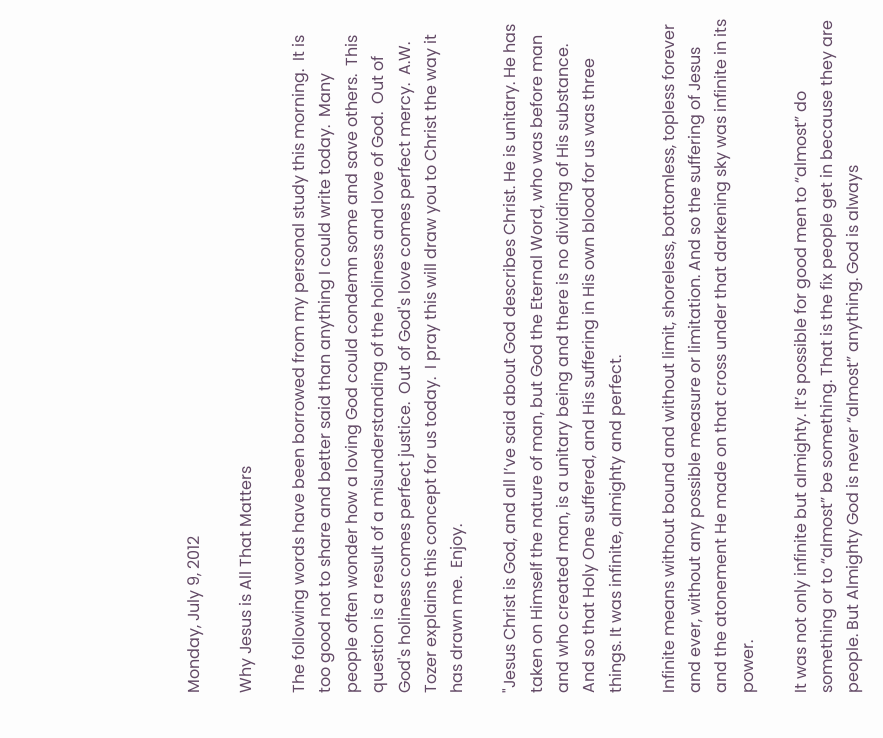Monday, July 9, 2012

Why Jesus is All That Matters

The following words have been borrowed from my personal study this morning.  It is too good not to share and better said than anything I could write today.  Many people often wonder how a loving God could condemn some and save others.  This question is a result of a misunderstanding of the holiness and love of God.  Out of God's holiness comes perfect justice.  Out of God's love comes perfect mercy.  A.W. Tozer explains this concept for us today.  I pray this will draw you to Christ the way it has drawn me.  Enjoy.

"Jesus Christ is God, and all I’ve said about God describes Christ. He is unitary. He has taken on Himself the nature of man, but God the Eternal Word, who was before man and who created man, is a unitary being and there is no dividing of His substance. And so that Holy One suffered, and His suffering in His own blood for us was three things. It was infinite, almighty and perfect.

Infinite means without bound and without limit, shoreless, bottomless, topless forever and ever, without any possible measure or limitation. And so the suffering of Jesus and the atonement He made on that cross under that darkening sky was infinite in its power.

It was not only infinite but almighty. It’s possible for good men to “almost” do something or to “almost” be something. That is the fix people get in because they are people. But Almighty God is never “almost” anything. God is always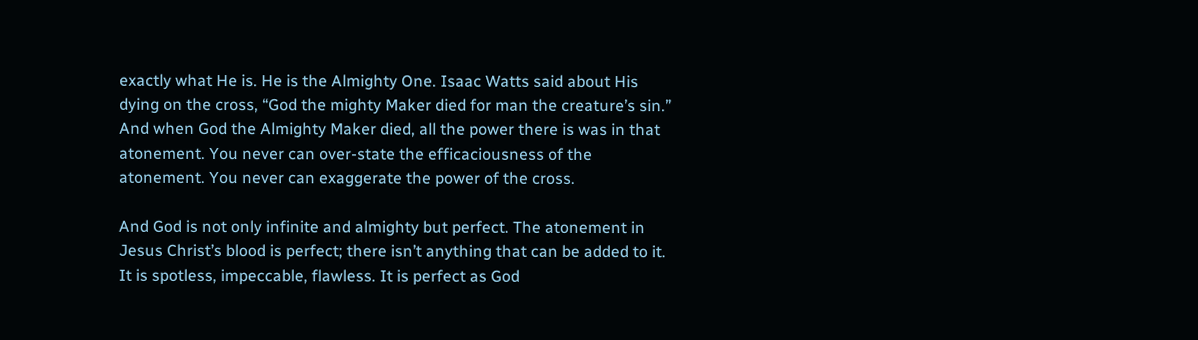exactly what He is. He is the Almighty One. Isaac Watts said about His dying on the cross, “God the mighty Maker died for man the creature’s sin.” And when God the Almighty Maker died, all the power there is was in that atonement. You never can over-state the efficaciousness of the atonement. You never can exaggerate the power of the cross.

And God is not only infinite and almighty but perfect. The atonement in Jesus Christ’s blood is perfect; there isn’t anything that can be added to it. It is spotless, impeccable, flawless. It is perfect as God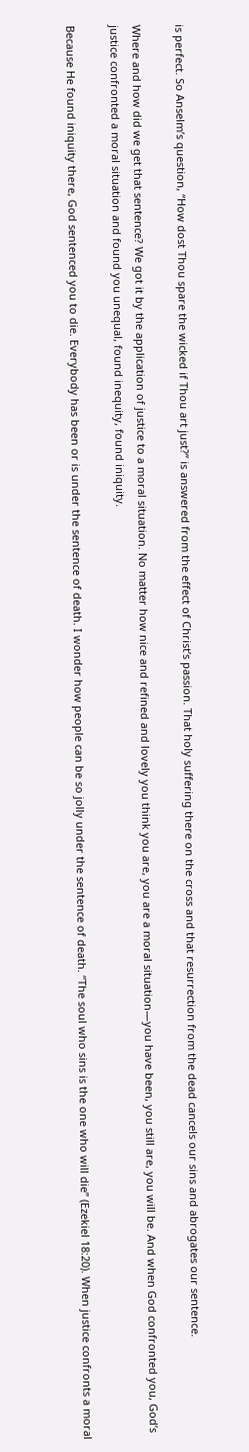is perfect. So Anselm’s question, “How dost Thou spare the wicked if Thou art just?” is answered from the effect of Christ’s passion. That holy suffering there on the cross and that resurrection from the dead cancels our sins and abrogates our sentence.

Where and how did we get that sentence? We got it by the application of justice to a moral situation. No matter how nice and refined and lovely you think you are, you are a moral situation—you have been, you still are, you will be. And when God confronted you, God’s justice confronted a moral situation and found you unequal, found inequity, found iniquity.

Because He found iniquity there, God sentenced you to die. Everybody has been or is under the sentence of death. I wonder how people can be so jolly under the sentence of death. “The soul who sins is the one who will die” (Ezekiel 18:20). When justice confronts a moral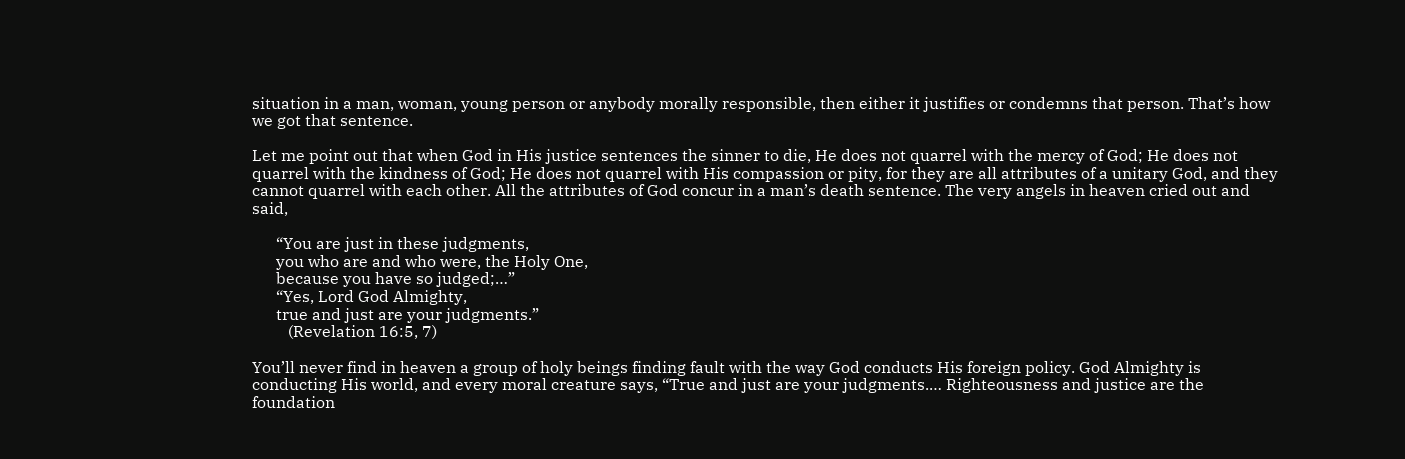situation in a man, woman, young person or anybody morally responsible, then either it justifies or condemns that person. That’s how we got that sentence.

Let me point out that when God in His justice sentences the sinner to die, He does not quarrel with the mercy of God; He does not quarrel with the kindness of God; He does not quarrel with His compassion or pity, for they are all attributes of a unitary God, and they cannot quarrel with each other. All the attributes of God concur in a man’s death sentence. The very angels in heaven cried out and said,

      “You are just in these judgments,
      you who are and who were, the Holy One,
      because you have so judged;…”
      “Yes, Lord God Almighty,
      true and just are your judgments.”
         (Revelation 16:5, 7)

You’ll never find in heaven a group of holy beings finding fault with the way God conducts His foreign policy. God Almighty is conducting His world, and every moral creature says, “True and just are your judgments.… Righteousness and justice are the foundation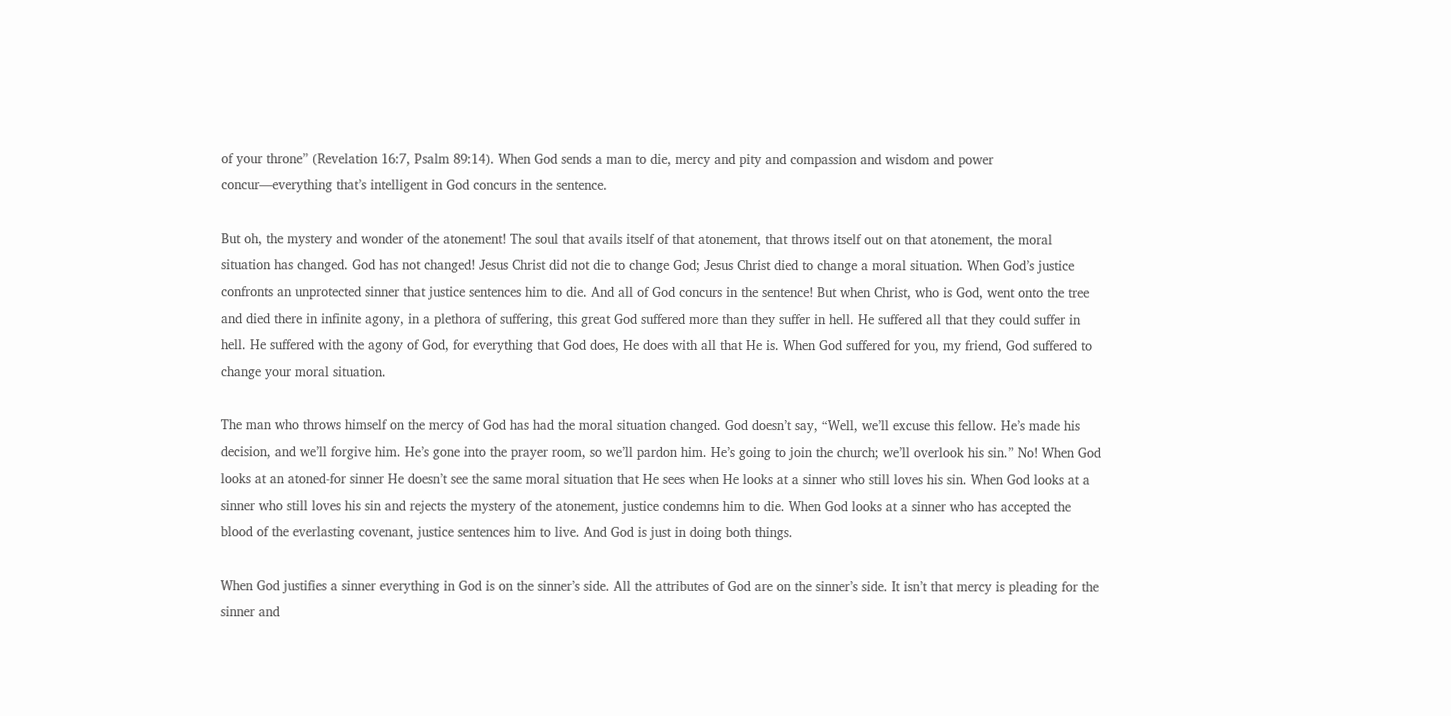of your throne” (Revelation 16:7, Psalm 89:14). When God sends a man to die, mercy and pity and compassion and wisdom and power concur—everything that’s intelligent in God concurs in the sentence.

But oh, the mystery and wonder of the atonement! The soul that avails itself of that atonement, that throws itself out on that atonement, the moral situation has changed. God has not changed! Jesus Christ did not die to change God; Jesus Christ died to change a moral situation. When God’s justice confronts an unprotected sinner that justice sentences him to die. And all of God concurs in the sentence! But when Christ, who is God, went onto the tree and died there in infinite agony, in a plethora of suffering, this great God suffered more than they suffer in hell. He suffered all that they could suffer in hell. He suffered with the agony of God, for everything that God does, He does with all that He is. When God suffered for you, my friend, God suffered to change your moral situation.

The man who throws himself on the mercy of God has had the moral situation changed. God doesn’t say, “Well, we’ll excuse this fellow. He’s made his decision, and we’ll forgive him. He’s gone into the prayer room, so we’ll pardon him. He’s going to join the church; we’ll overlook his sin.” No! When God looks at an atoned-for sinner He doesn’t see the same moral situation that He sees when He looks at a sinner who still loves his sin. When God looks at a sinner who still loves his sin and rejects the mystery of the atonement, justice condemns him to die. When God looks at a sinner who has accepted the blood of the everlasting covenant, justice sentences him to live. And God is just in doing both things.

When God justifies a sinner everything in God is on the sinner’s side. All the attributes of God are on the sinner’s side. It isn’t that mercy is pleading for the sinner and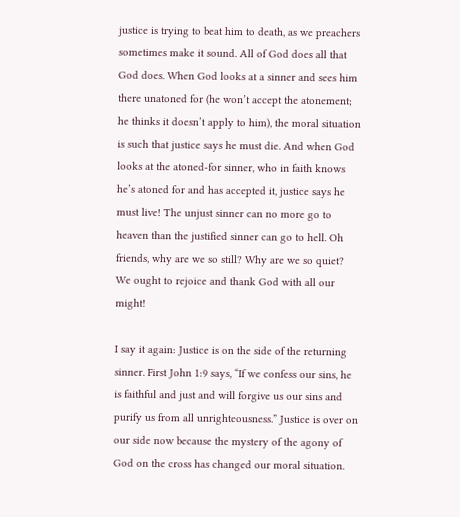justice is trying to beat him to death, as we preachers sometimes make it sound. All of God does all that God does. When God looks at a sinner and sees him there unatoned for (he won’t accept the atonement; he thinks it doesn’t apply to him), the moral situation is such that justice says he must die. And when God looks at the atoned-for sinner, who in faith knows he’s atoned for and has accepted it, justice says he must live! The unjust sinner can no more go to heaven than the justified sinner can go to hell. Oh friends, why are we so still? Why are we so quiet? We ought to rejoice and thank God with all our might!

I say it again: Justice is on the side of the returning sinner. First John 1:9 says, “If we confess our sins, he is faithful and just and will forgive us our sins and purify us from all unrighteousness.” Justice is over on our side now because the mystery of the agony of God on the cross has changed our moral situation.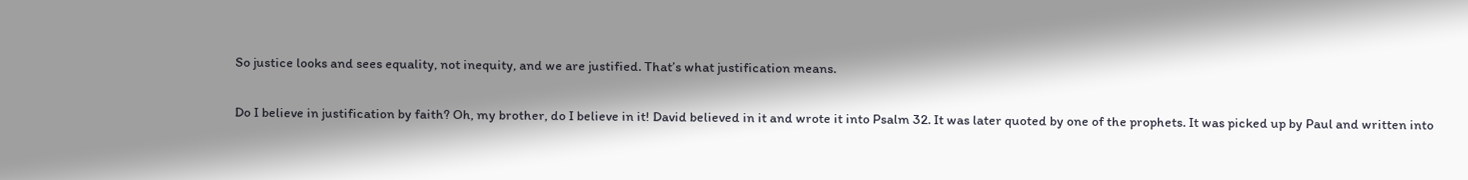So justice looks and sees equality, not inequity, and we are justified. That’s what justification means.

Do I believe in justification by faith? Oh, my brother, do I believe in it! David believed in it and wrote it into Psalm 32. It was later quoted by one of the prophets. It was picked up by Paul and written into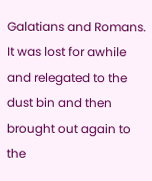Galatians and Romans. It was lost for awhile and relegated to the dust bin and then brought out again to the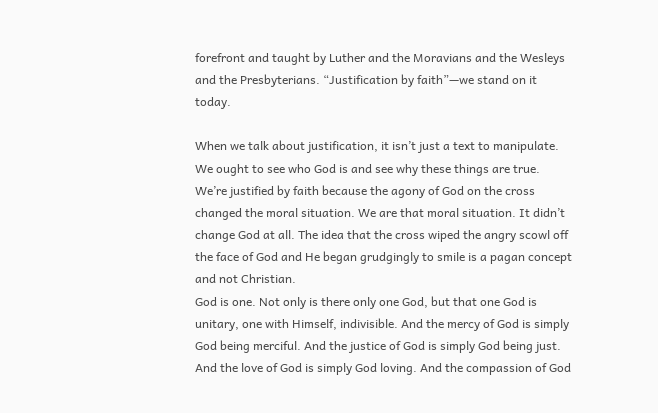forefront and taught by Luther and the Moravians and the Wesleys and the Presbyterians. “Justification by faith”—we stand on it today.

When we talk about justification, it isn’t just a text to manipulate. We ought to see who God is and see why these things are true. We’re justified by faith because the agony of God on the cross changed the moral situation. We are that moral situation. It didn’t change God at all. The idea that the cross wiped the angry scowl off the face of God and He began grudgingly to smile is a pagan concept and not Christian.
God is one. Not only is there only one God, but that one God is unitary, one with Himself, indivisible. And the mercy of God is simply God being merciful. And the justice of God is simply God being just. And the love of God is simply God loving. And the compassion of God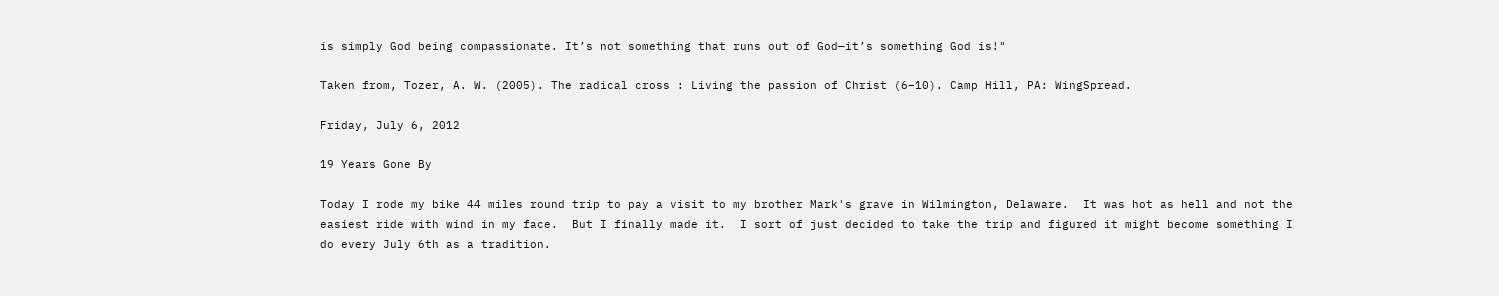is simply God being compassionate. It’s not something that runs out of God—it’s something God is!"

Taken from, Tozer, A. W. (2005). The radical cross : Living the passion of Christ (6–10). Camp Hill, PA: WingSpread.

Friday, July 6, 2012

19 Years Gone By

Today I rode my bike 44 miles round trip to pay a visit to my brother Mark's grave in Wilmington, Delaware.  It was hot as hell and not the easiest ride with wind in my face.  But I finally made it.  I sort of just decided to take the trip and figured it might become something I do every July 6th as a tradition.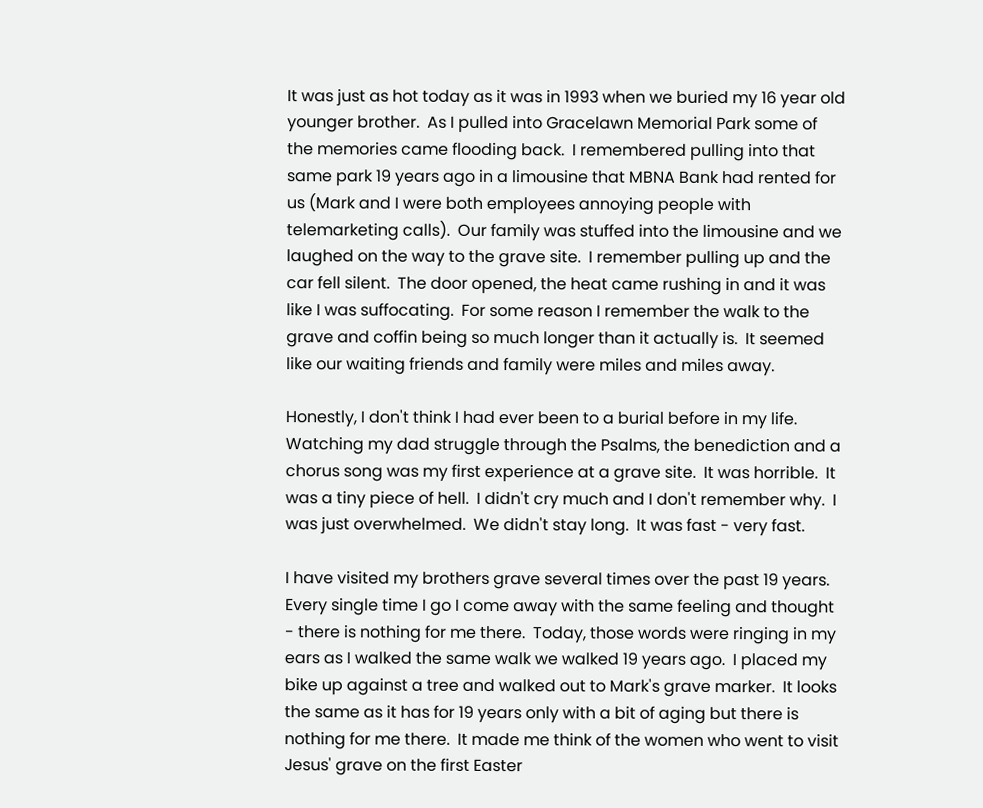It was just as hot today as it was in 1993 when we buried my 16 year old younger brother.  As I pulled into Gracelawn Memorial Park some of the memories came flooding back.  I remembered pulling into that same park 19 years ago in a limousine that MBNA Bank had rented for us (Mark and I were both employees annoying people with telemarketing calls).  Our family was stuffed into the limousine and we laughed on the way to the grave site.  I remember pulling up and the car fell silent.  The door opened, the heat came rushing in and it was like I was suffocating.  For some reason I remember the walk to the grave and coffin being so much longer than it actually is.  It seemed like our waiting friends and family were miles and miles away.

Honestly, I don't think I had ever been to a burial before in my life.  Watching my dad struggle through the Psalms, the benediction and a chorus song was my first experience at a grave site.  It was horrible.  It was a tiny piece of hell.  I didn't cry much and I don't remember why.  I was just overwhelmed.  We didn't stay long.  It was fast - very fast.

I have visited my brothers grave several times over the past 19 years.  Every single time I go I come away with the same feeling and thought - there is nothing for me there.  Today, those words were ringing in my ears as I walked the same walk we walked 19 years ago.  I placed my bike up against a tree and walked out to Mark's grave marker.  It looks the same as it has for 19 years only with a bit of aging but there is nothing for me there.  It made me think of the women who went to visit Jesus' grave on the first Easter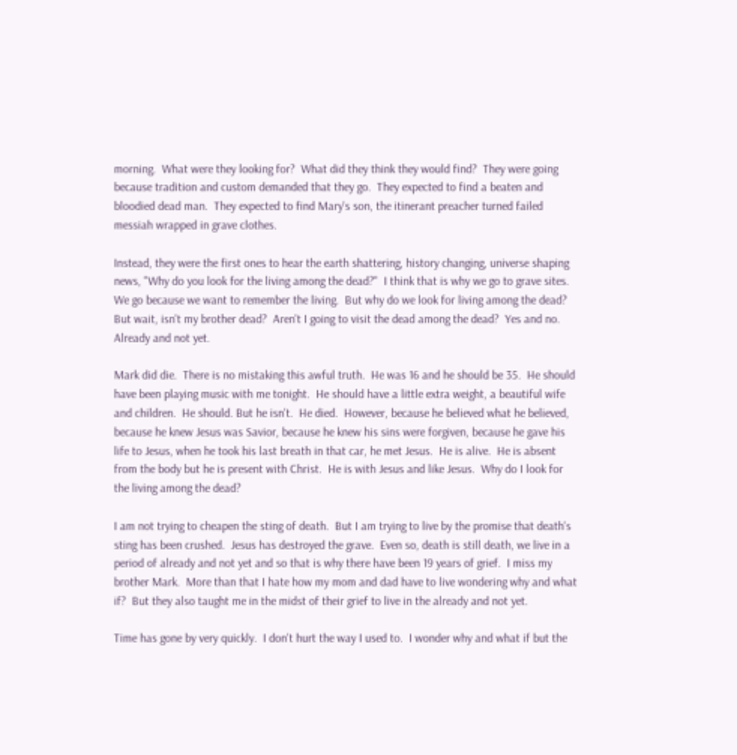morning.  What were they looking for?  What did they think they would find?  They were going because tradition and custom demanded that they go.  They expected to find a beaten and bloodied dead man.  They expected to find Mary's son, the itinerant preacher turned failed messiah wrapped in grave clothes.

Instead, they were the first ones to hear the earth shattering, history changing, universe shaping news, "Why do you look for the living among the dead?"  I think that is why we go to grave sites.  We go because we want to remember the living.  But why do we look for living among the dead?  But wait, isn't my brother dead?  Aren't I going to visit the dead among the dead?  Yes and no.  Already and not yet.

Mark did die.  There is no mistaking this awful truth.  He was 16 and he should be 35.  He should have been playing music with me tonight.  He should have a little extra weight, a beautiful wife and children.  He should. But he isn't.  He died.  However, because he believed what he believed, because he knew Jesus was Savior, because he knew his sins were forgiven, because he gave his life to Jesus, when he took his last breath in that car, he met Jesus.  He is alive.  He is absent from the body but he is present with Christ.  He is with Jesus and like Jesus.  Why do I look for the living among the dead?

I am not trying to cheapen the sting of death.  But I am trying to live by the promise that death's sting has been crushed.  Jesus has destroyed the grave.  Even so, death is still death, we live in a period of already and not yet and so that is why there have been 19 years of grief.  I miss my brother Mark.  More than that I hate how my mom and dad have to live wondering why and what if?  But they also taught me in the midst of their grief to live in the already and not yet.

Time has gone by very quickly.  I don't hurt the way I used to.  I wonder why and what if but the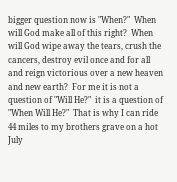bigger question now is "When?"  When will God make all of this right?  When will God wipe away the tears, crush the cancers, destroy evil once and for all and reign victorious over a new heaven and new earth?  For me it is not a question of "Will He?"  it is a question of "When Will He?"  That is why I can ride 44 miles to my brothers grave on a hot July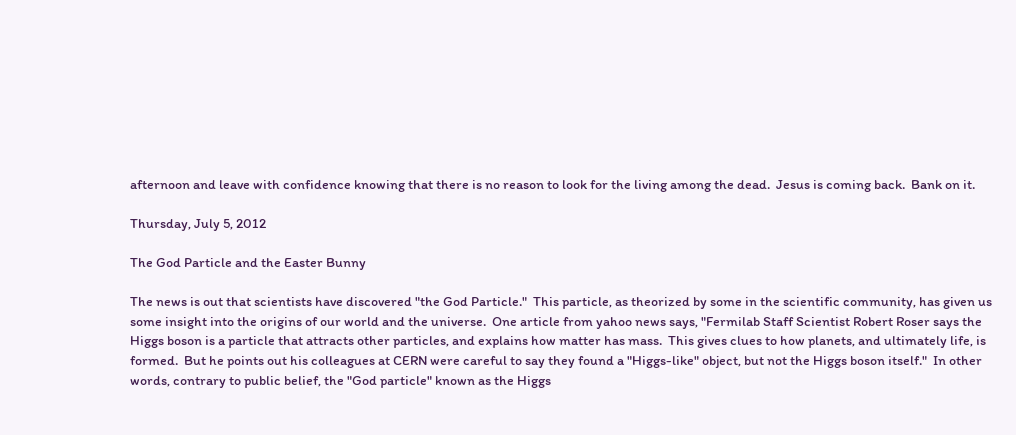afternoon and leave with confidence knowing that there is no reason to look for the living among the dead.  Jesus is coming back.  Bank on it.

Thursday, July 5, 2012

The God Particle and the Easter Bunny

The news is out that scientists have discovered "the God Particle."  This particle, as theorized by some in the scientific community, has given us some insight into the origins of our world and the universe.  One article from yahoo news says, "Fermilab Staff Scientist Robert Roser says the Higgs boson is a particle that attracts other particles, and explains how matter has mass.  This gives clues to how planets, and ultimately life, is formed.  But he points out his colleagues at CERN were careful to say they found a "Higgs-like" object, but not the Higgs boson itself."  In other words, contrary to public belief, the "God particle" known as the Higgs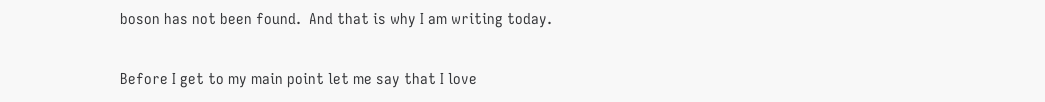boson has not been found.  And that is why I am writing today.

Before I get to my main point let me say that I love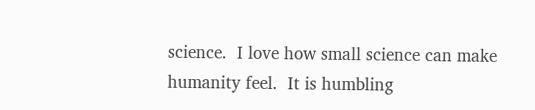science.  I love how small science can make humanity feel.  It is humbling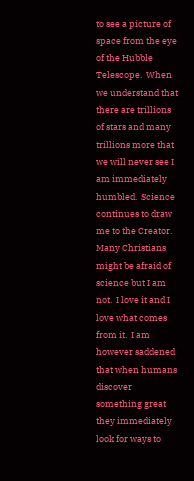to see a picture of space from the eye of the Hubble Telescope.  When we understand that there are trillions of stars and many trillions more that we will never see I am immediately humbled.  Science continues to draw me to the Creator.  Many Christians might be afraid of science but I am not.  I love it and I love what comes from it.  I am however saddened that when humans discover something great they immediately look for ways to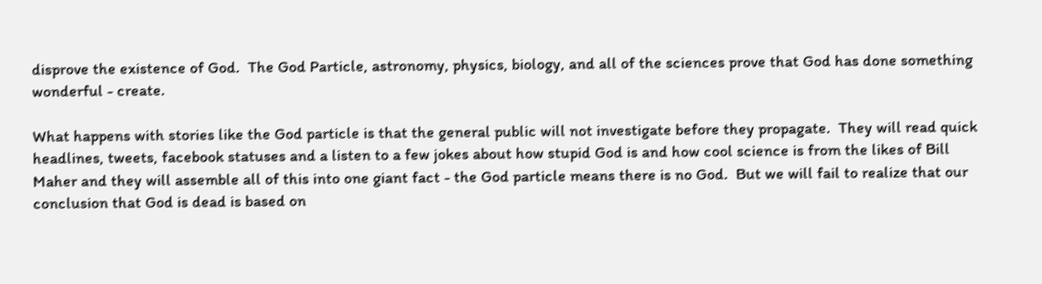disprove the existence of God.  The God Particle, astronomy, physics, biology, and all of the sciences prove that God has done something wonderful - create.

What happens with stories like the God particle is that the general public will not investigate before they propagate.  They will read quick headlines, tweets, facebook statuses and a listen to a few jokes about how stupid God is and how cool science is from the likes of Bill Maher and they will assemble all of this into one giant fact - the God particle means there is no God.  But we will fail to realize that our conclusion that God is dead is based on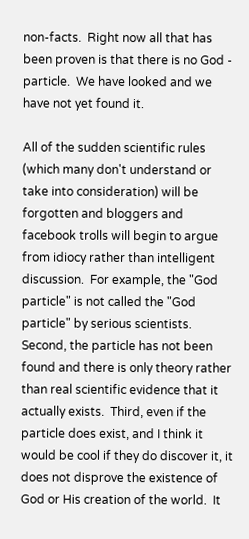non-facts.  Right now all that has been proven is that there is no God - particle.  We have looked and we have not yet found it.

All of the sudden scientific rules (which many don't understand or take into consideration) will be forgotten and bloggers and facebook trolls will begin to argue from idiocy rather than intelligent discussion.  For example, the "God particle" is not called the "God particle" by serious scientists.  Second, the particle has not been found and there is only theory rather than real scientific evidence that it actually exists.  Third, even if the particle does exist, and I think it would be cool if they do discover it, it does not disprove the existence of God or His creation of the world.  It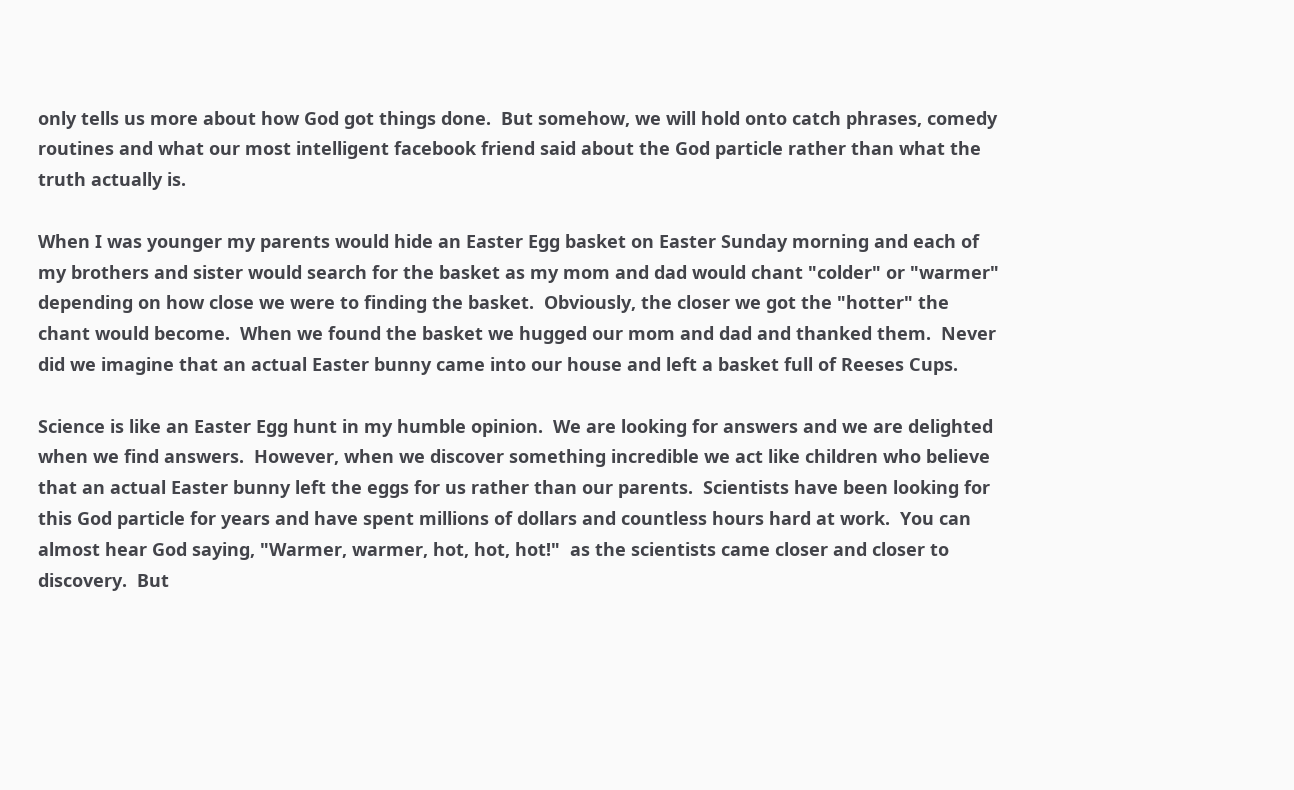only tells us more about how God got things done.  But somehow, we will hold onto catch phrases, comedy routines and what our most intelligent facebook friend said about the God particle rather than what the truth actually is.

When I was younger my parents would hide an Easter Egg basket on Easter Sunday morning and each of my brothers and sister would search for the basket as my mom and dad would chant "colder" or "warmer" depending on how close we were to finding the basket.  Obviously, the closer we got the "hotter" the chant would become.  When we found the basket we hugged our mom and dad and thanked them.  Never did we imagine that an actual Easter bunny came into our house and left a basket full of Reeses Cups.

Science is like an Easter Egg hunt in my humble opinion.  We are looking for answers and we are delighted when we find answers.  However, when we discover something incredible we act like children who believe that an actual Easter bunny left the eggs for us rather than our parents.  Scientists have been looking for this God particle for years and have spent millions of dollars and countless hours hard at work.  You can almost hear God saying, "Warmer, warmer, hot, hot, hot!"  as the scientists came closer and closer to discovery.  But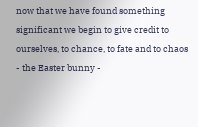now that we have found something significant we begin to give credit to ourselves, to chance, to fate and to chaos - the Easter bunny -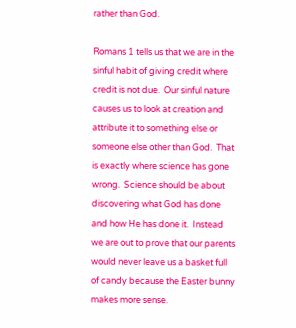rather than God.

Romans 1 tells us that we are in the sinful habit of giving credit where credit is not due.  Our sinful nature causes us to look at creation and attribute it to something else or someone else other than God.  That is exactly where science has gone wrong.  Science should be about discovering what God has done and how He has done it.  Instead we are out to prove that our parents would never leave us a basket full of candy because the Easter bunny makes more sense.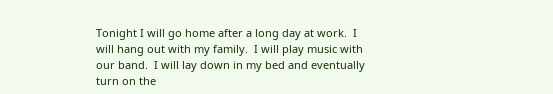Tonight I will go home after a long day at work.  I will hang out with my family.  I will play music with our band.  I will lay down in my bed and eventually turn on the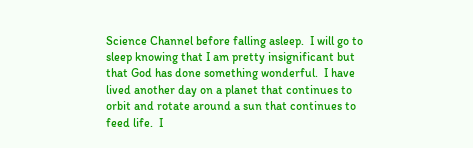Science Channel before falling asleep.  I will go to sleep knowing that I am pretty insignificant but that God has done something wonderful.  I have lived another day on a planet that continues to orbit and rotate around a sun that continues to feed life.  I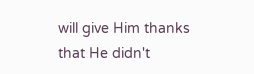will give Him thanks that He didn't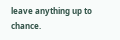leave anything up to chance.